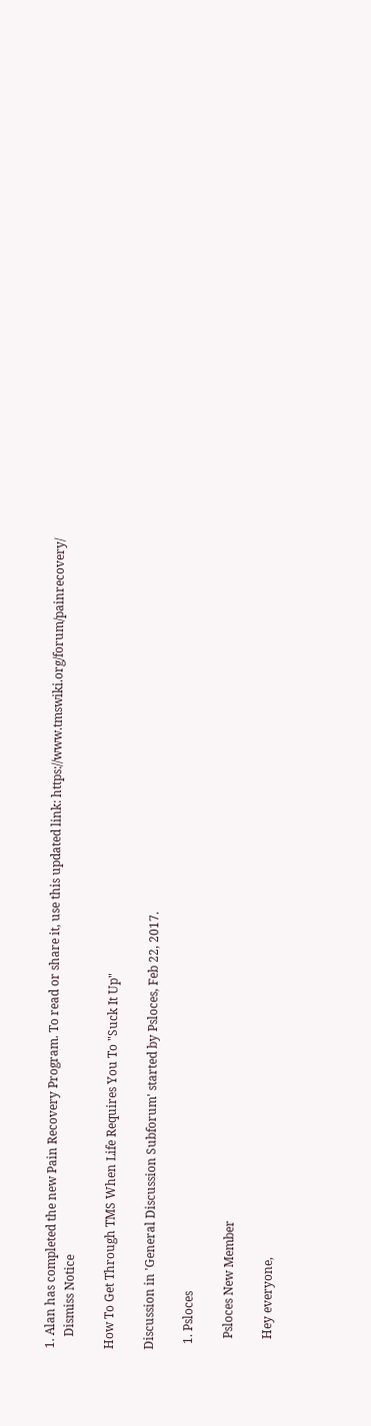1. Alan has completed the new Pain Recovery Program. To read or share it, use this updated link: https://www.tmswiki.org/forum/painrecovery/
    Dismiss Notice

How To Get Through TMS When Life Requires You To "Suck It Up"

Discussion in 'General Discussion Subforum' started by Psloces, Feb 22, 2017.

  1. Psloces

    Psloces New Member

    Hey everyone,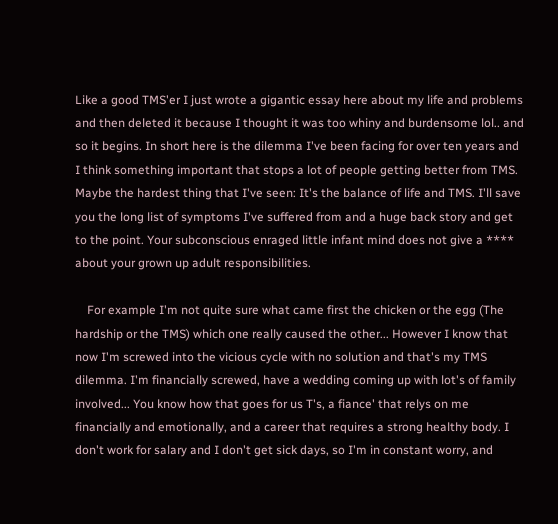Like a good TMS'er I just wrote a gigantic essay here about my life and problems and then deleted it because I thought it was too whiny and burdensome lol.. and so it begins. In short here is the dilemma I've been facing for over ten years and I think something important that stops a lot of people getting better from TMS. Maybe the hardest thing that I've seen: It's the balance of life and TMS. I'll save you the long list of symptoms I've suffered from and a huge back story and get to the point. Your subconscious enraged little infant mind does not give a **** about your grown up adult responsibilities.

    For example I'm not quite sure what came first the chicken or the egg (The hardship or the TMS) which one really caused the other... However I know that now I'm screwed into the vicious cycle with no solution and that's my TMS dilemma. I'm financially screwed, have a wedding coming up with lot's of family involved... You know how that goes for us T's, a fiance' that relys on me financially and emotionally, and a career that requires a strong healthy body. I don't work for salary and I don't get sick days, so I'm in constant worry, and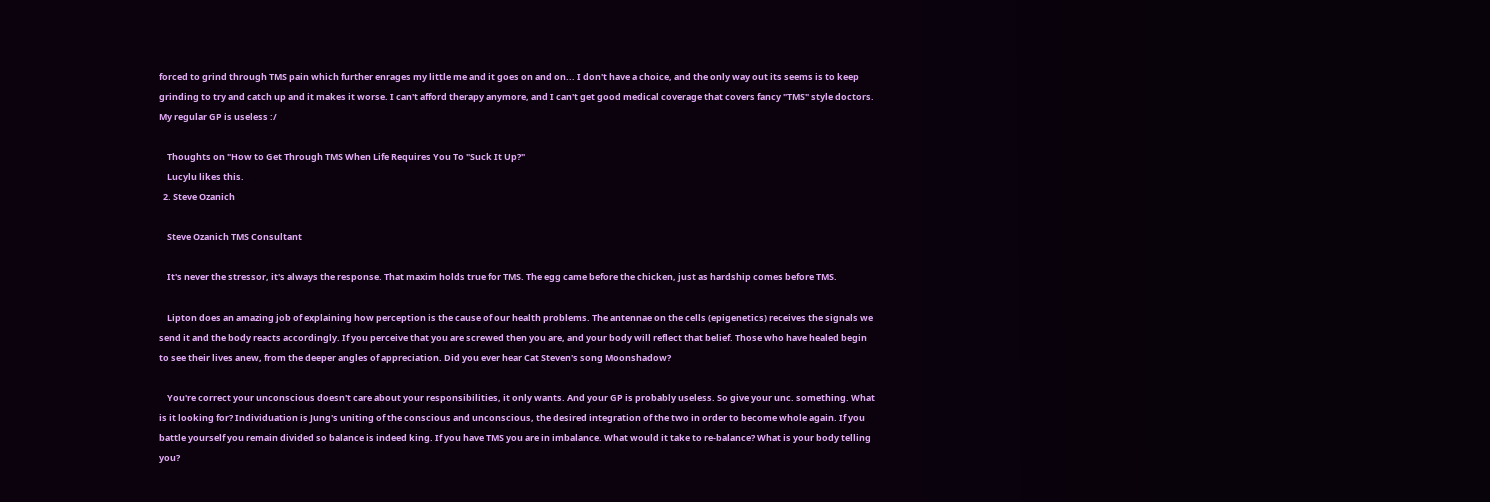forced to grind through TMS pain which further enrages my little me and it goes on and on... I don't have a choice, and the only way out its seems is to keep grinding to try and catch up and it makes it worse. I can't afford therapy anymore, and I can't get good medical coverage that covers fancy "TMS" style doctors. My regular GP is useless :/

    Thoughts on "How to Get Through TMS When Life Requires You To "Suck It Up?"
    Lucylu likes this.
  2. Steve Ozanich

    Steve Ozanich TMS Consultant

    It's never the stressor, it's always the response. That maxim holds true for TMS. The egg came before the chicken, just as hardship comes before TMS.

    Lipton does an amazing job of explaining how perception is the cause of our health problems. The antennae on the cells (epigenetics) receives the signals we send it and the body reacts accordingly. If you perceive that you are screwed then you are, and your body will reflect that belief. Those who have healed begin to see their lives anew, from the deeper angles of appreciation. Did you ever hear Cat Steven's song Moonshadow?

    You're correct your unconscious doesn't care about your responsibilities, it only wants. And your GP is probably useless. So give your unc. something. What is it looking for? Individuation is Jung's uniting of the conscious and unconscious, the desired integration of the two in order to become whole again. If you battle yourself you remain divided so balance is indeed king. If you have TMS you are in imbalance. What would it take to re-balance? What is your body telling you?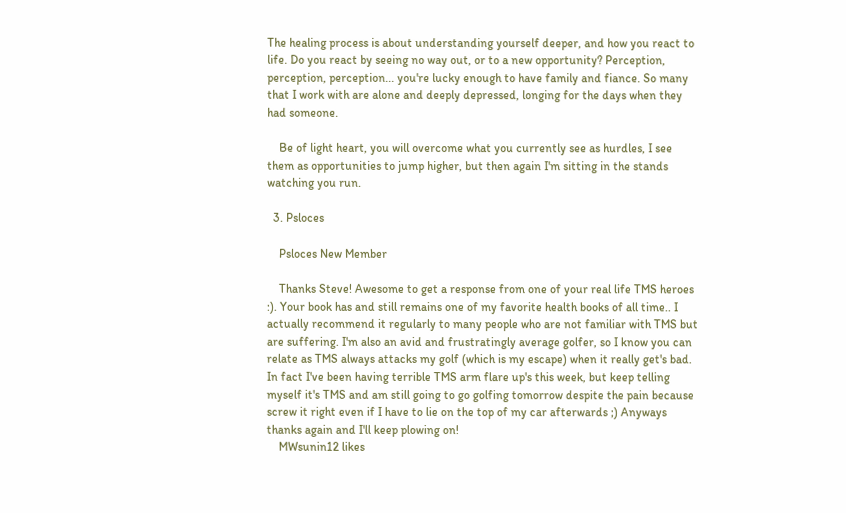The healing process is about understanding yourself deeper, and how you react to life. Do you react by seeing no way out, or to a new opportunity? Perception, perception, perception... you're lucky enough to have family and fiance. So many that I work with are alone and deeply depressed, longing for the days when they had someone.

    Be of light heart, you will overcome what you currently see as hurdles, I see them as opportunities to jump higher, but then again I'm sitting in the stands watching you run.

  3. Psloces

    Psloces New Member

    Thanks Steve! Awesome to get a response from one of your real life TMS heroes :). Your book has and still remains one of my favorite health books of all time.. I actually recommend it regularly to many people who are not familiar with TMS but are suffering. I'm also an avid and frustratingly average golfer, so I know you can relate as TMS always attacks my golf (which is my escape) when it really get's bad. In fact I've been having terrible TMS arm flare up's this week, but keep telling myself it's TMS and am still going to go golfing tomorrow despite the pain because screw it right even if I have to lie on the top of my car afterwards ;) Anyways thanks again and I'll keep plowing on!
    MWsunin12 likes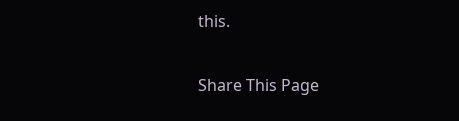this.

Share This Page